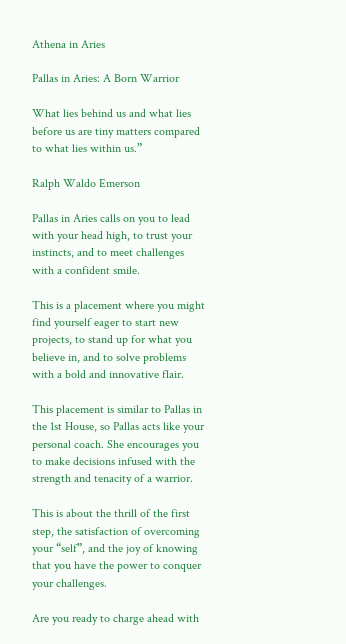Athena in Aries

Pallas in Aries: A Born Warrior

What lies behind us and what lies before us are tiny matters compared to what lies within us.”

Ralph Waldo Emerson

Pallas in Aries calls on you to lead with your head high, to trust your instincts, and to meet challenges with a confident smile.

This is a placement where you might find yourself eager to start new projects, to stand up for what you believe in, and to solve problems with a bold and innovative flair.

This placement is similar to Pallas in the 1st House, so Pallas acts like your personal coach. She encourages you to make decisions infused with the strength and tenacity of a warrior.

This is about the thrill of the first step, the satisfaction of overcoming your “self”, and the joy of knowing that you have the power to conquer your challenges.

Are you ready to charge ahead with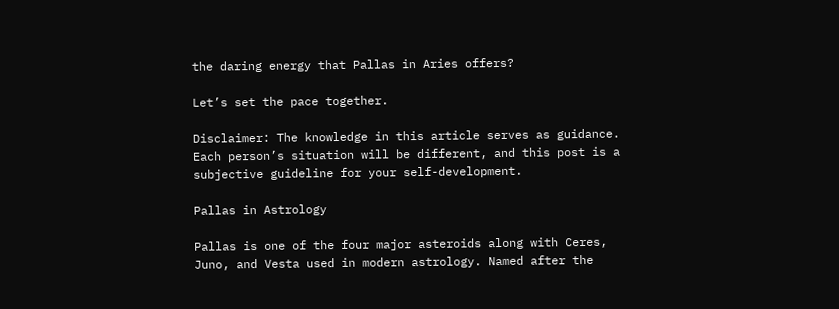the daring energy that Pallas in Aries offers?

Let’s set the pace together.

Disclaimer: The knowledge in this article serves as guidance. Each person’s situation will be different, and this post is a subjective guideline for your self-development.

Pallas in Astrology

Pallas is one of the four major asteroids along with Ceres, Juno, and Vesta used in modern astrology. Named after the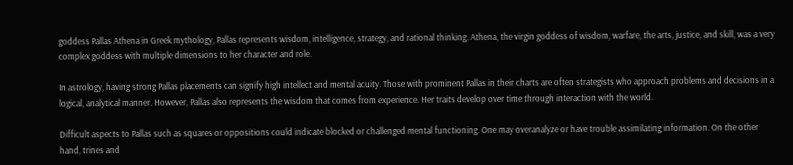goddess Pallas Athena in Greek mythology, Pallas represents wisdom, intelligence, strategy, and rational thinking. Athena, the virgin goddess of wisdom, warfare, the arts, justice, and skill, was a very complex goddess with multiple dimensions to her character and role.

In astrology, having strong Pallas placements can signify high intellect and mental acuity. Those with prominent Pallas in their charts are often strategists who approach problems and decisions in a logical, analytical manner. However, Pallas also represents the wisdom that comes from experience. Her traits develop over time through interaction with the world.

Difficult aspects to Pallas such as squares or oppositions could indicate blocked or challenged mental functioning. One may overanalyze or have trouble assimilating information. On the other hand, trines and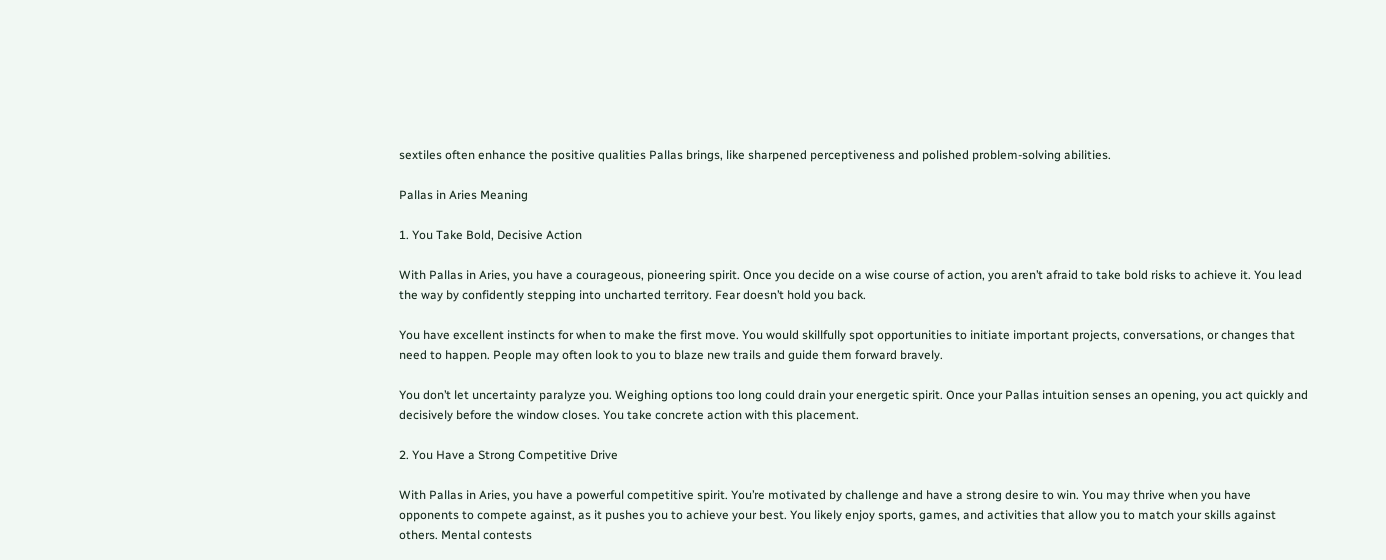sextiles often enhance the positive qualities Pallas brings, like sharpened perceptiveness and polished problem-solving abilities.

Pallas in Aries Meaning

1. You Take Bold, Decisive Action

With Pallas in Aries, you have a courageous, pioneering spirit. Once you decide on a wise course of action, you aren’t afraid to take bold risks to achieve it. You lead the way by confidently stepping into uncharted territory. Fear doesn’t hold you back.

You have excellent instincts for when to make the first move. You would skillfully spot opportunities to initiate important projects, conversations, or changes that need to happen. People may often look to you to blaze new trails and guide them forward bravely.

You don’t let uncertainty paralyze you. Weighing options too long could drain your energetic spirit. Once your Pallas intuition senses an opening, you act quickly and decisively before the window closes. You take concrete action with this placement.

2. You Have a Strong Competitive Drive

With Pallas in Aries, you have a powerful competitive spirit. You’re motivated by challenge and have a strong desire to win. You may thrive when you have opponents to compete against, as it pushes you to achieve your best. You likely enjoy sports, games, and activities that allow you to match your skills against others. Mental contests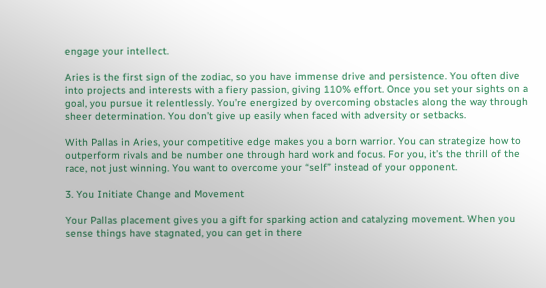engage your intellect.

Aries is the first sign of the zodiac, so you have immense drive and persistence. You often dive into projects and interests with a fiery passion, giving 110% effort. Once you set your sights on a goal, you pursue it relentlessly. You’re energized by overcoming obstacles along the way through sheer determination. You don’t give up easily when faced with adversity or setbacks.

With Pallas in Aries, your competitive edge makes you a born warrior. You can strategize how to outperform rivals and be number one through hard work and focus. For you, it’s the thrill of the race, not just winning. You want to overcome your “self” instead of your opponent.

3. You Initiate Change and Movement

Your Pallas placement gives you a gift for sparking action and catalyzing movement. When you sense things have stagnated, you can get in there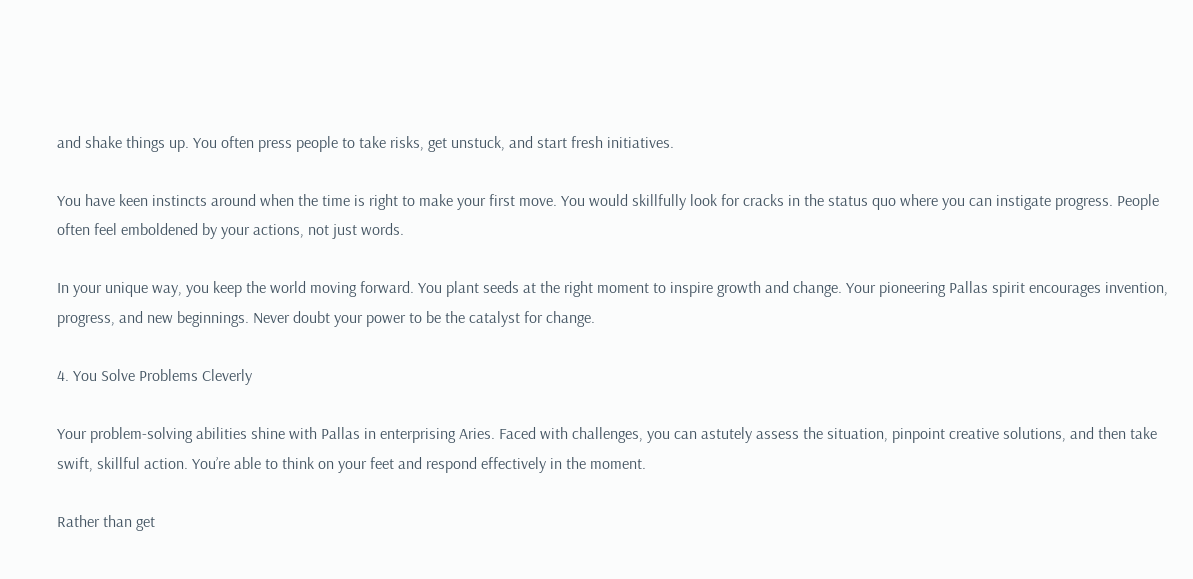and shake things up. You often press people to take risks, get unstuck, and start fresh initiatives.

You have keen instincts around when the time is right to make your first move. You would skillfully look for cracks in the status quo where you can instigate progress. People often feel emboldened by your actions, not just words.

In your unique way, you keep the world moving forward. You plant seeds at the right moment to inspire growth and change. Your pioneering Pallas spirit encourages invention, progress, and new beginnings. Never doubt your power to be the catalyst for change.

4. You Solve Problems Cleverly

Your problem-solving abilities shine with Pallas in enterprising Aries. Faced with challenges, you can astutely assess the situation, pinpoint creative solutions, and then take swift, skillful action. You’re able to think on your feet and respond effectively in the moment.

Rather than get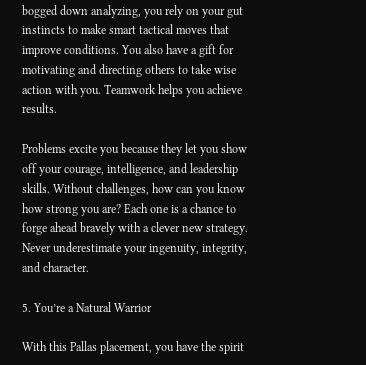bogged down analyzing, you rely on your gut instincts to make smart tactical moves that improve conditions. You also have a gift for motivating and directing others to take wise action with you. Teamwork helps you achieve results.

Problems excite you because they let you show off your courage, intelligence, and leadership skills. Without challenges, how can you know how strong you are? Each one is a chance to forge ahead bravely with a clever new strategy. Never underestimate your ingenuity, integrity, and character.

5. You’re a Natural Warrior

With this Pallas placement, you have the spirit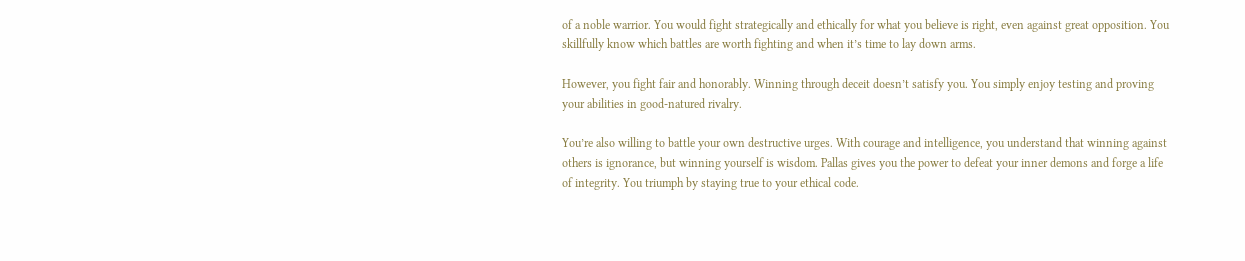of a noble warrior. You would fight strategically and ethically for what you believe is right, even against great opposition. You skillfully know which battles are worth fighting and when it’s time to lay down arms.

However, you fight fair and honorably. Winning through deceit doesn’t satisfy you. You simply enjoy testing and proving your abilities in good-natured rivalry.

You’re also willing to battle your own destructive urges. With courage and intelligence, you understand that winning against others is ignorance, but winning yourself is wisdom. Pallas gives you the power to defeat your inner demons and forge a life of integrity. You triumph by staying true to your ethical code.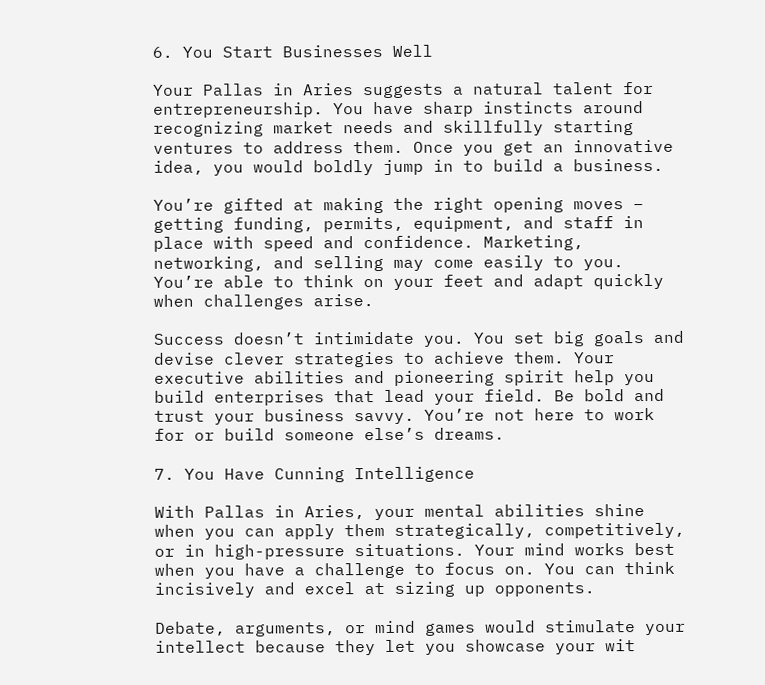6. You Start Businesses Well

Your Pallas in Aries suggests a natural talent for entrepreneurship. You have sharp instincts around recognizing market needs and skillfully starting ventures to address them. Once you get an innovative idea, you would boldly jump in to build a business.

You’re gifted at making the right opening moves – getting funding, permits, equipment, and staff in place with speed and confidence. Marketing, networking, and selling may come easily to you. You’re able to think on your feet and adapt quickly when challenges arise.

Success doesn’t intimidate you. You set big goals and devise clever strategies to achieve them. Your executive abilities and pioneering spirit help you build enterprises that lead your field. Be bold and trust your business savvy. You’re not here to work for or build someone else’s dreams.

7. You Have Cunning Intelligence

With Pallas in Aries, your mental abilities shine when you can apply them strategically, competitively, or in high-pressure situations. Your mind works best when you have a challenge to focus on. You can think incisively and excel at sizing up opponents.

Debate, arguments, or mind games would stimulate your intellect because they let you showcase your wit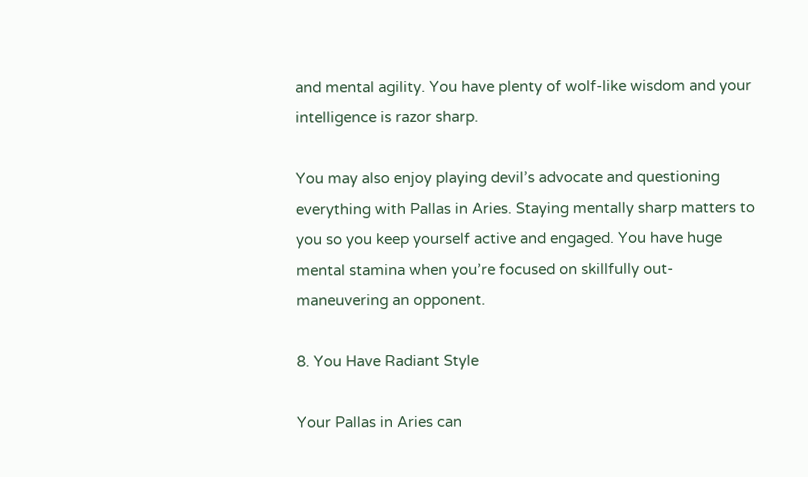and mental agility. You have plenty of wolf-like wisdom and your intelligence is razor sharp.

You may also enjoy playing devil’s advocate and questioning everything with Pallas in Aries. Staying mentally sharp matters to you so you keep yourself active and engaged. You have huge mental stamina when you’re focused on skillfully out-maneuvering an opponent.

8. You Have Radiant Style

Your Pallas in Aries can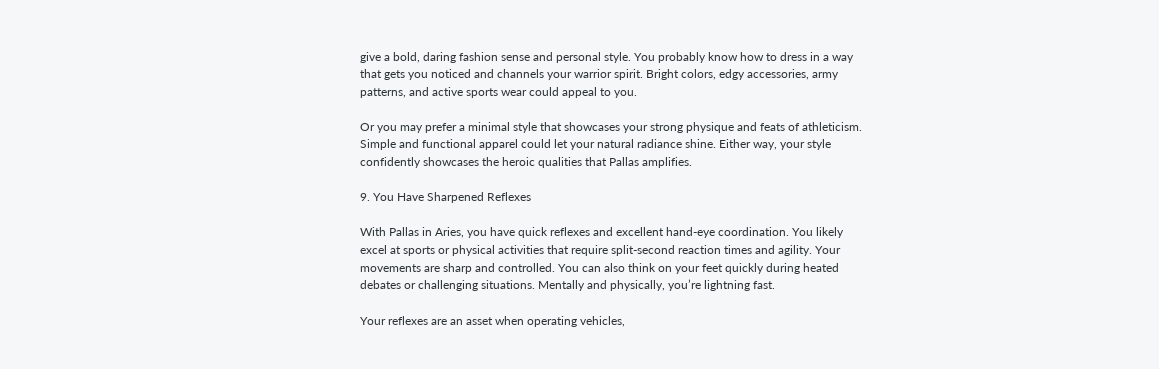give a bold, daring fashion sense and personal style. You probably know how to dress in a way that gets you noticed and channels your warrior spirit. Bright colors, edgy accessories, army patterns, and active sports wear could appeal to you.

Or you may prefer a minimal style that showcases your strong physique and feats of athleticism. Simple and functional apparel could let your natural radiance shine. Either way, your style confidently showcases the heroic qualities that Pallas amplifies.

9. You Have Sharpened Reflexes

With Pallas in Aries, you have quick reflexes and excellent hand-eye coordination. You likely excel at sports or physical activities that require split-second reaction times and agility. Your movements are sharp and controlled. You can also think on your feet quickly during heated debates or challenging situations. Mentally and physically, you’re lightning fast.

Your reflexes are an asset when operating vehicles,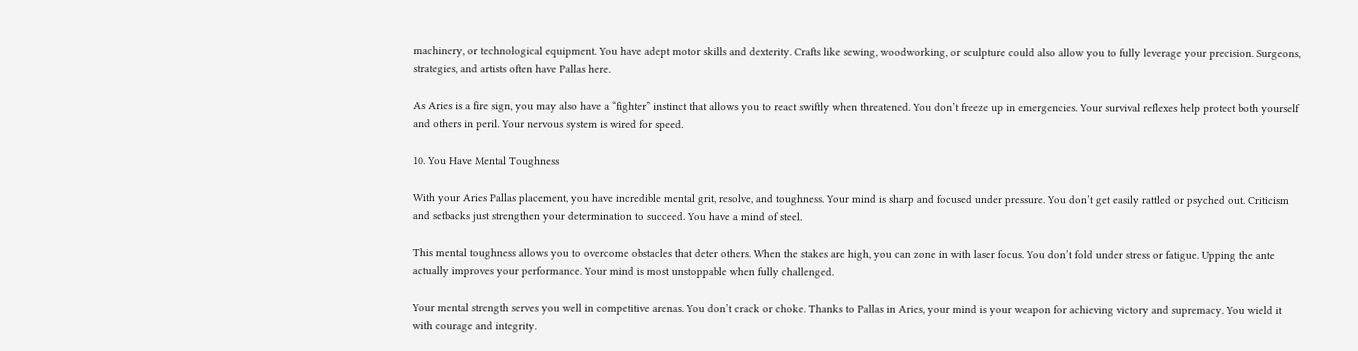machinery, or technological equipment. You have adept motor skills and dexterity. Crafts like sewing, woodworking, or sculpture could also allow you to fully leverage your precision. Surgeons, strategies, and artists often have Pallas here.

As Aries is a fire sign, you may also have a “fighter” instinct that allows you to react swiftly when threatened. You don’t freeze up in emergencies. Your survival reflexes help protect both yourself and others in peril. Your nervous system is wired for speed.

10. You Have Mental Toughness

With your Aries Pallas placement, you have incredible mental grit, resolve, and toughness. Your mind is sharp and focused under pressure. You don’t get easily rattled or psyched out. Criticism and setbacks just strengthen your determination to succeed. You have a mind of steel.

This mental toughness allows you to overcome obstacles that deter others. When the stakes are high, you can zone in with laser focus. You don’t fold under stress or fatigue. Upping the ante actually improves your performance. Your mind is most unstoppable when fully challenged.

Your mental strength serves you well in competitive arenas. You don’t crack or choke. Thanks to Pallas in Aries, your mind is your weapon for achieving victory and supremacy. You wield it with courage and integrity.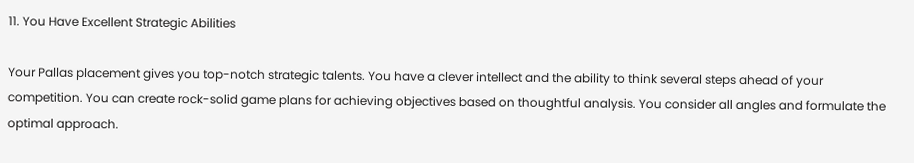11. You Have Excellent Strategic Abilities

Your Pallas placement gives you top-notch strategic talents. You have a clever intellect and the ability to think several steps ahead of your competition. You can create rock-solid game plans for achieving objectives based on thoughtful analysis. You consider all angles and formulate the optimal approach.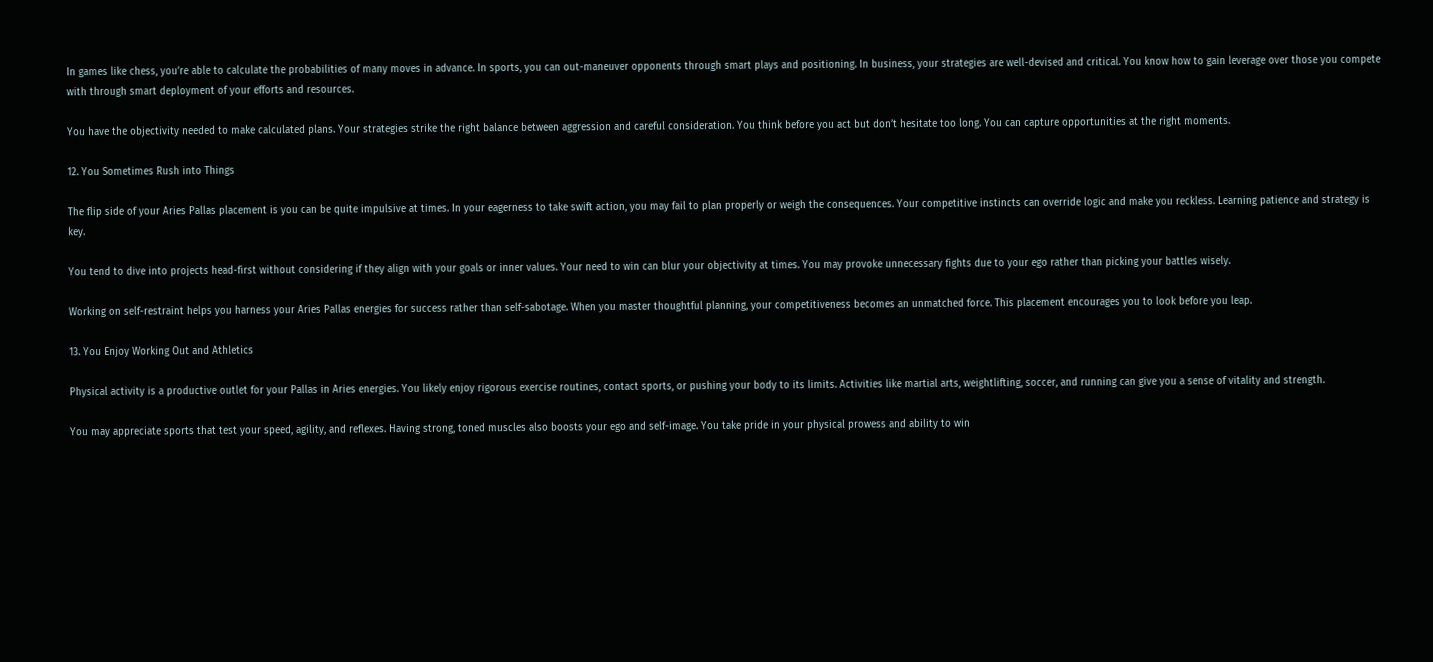In games like chess, you’re able to calculate the probabilities of many moves in advance. In sports, you can out-maneuver opponents through smart plays and positioning. In business, your strategies are well-devised and critical. You know how to gain leverage over those you compete with through smart deployment of your efforts and resources.

You have the objectivity needed to make calculated plans. Your strategies strike the right balance between aggression and careful consideration. You think before you act but don’t hesitate too long. You can capture opportunities at the right moments.

12. You Sometimes Rush into Things

The flip side of your Aries Pallas placement is you can be quite impulsive at times. In your eagerness to take swift action, you may fail to plan properly or weigh the consequences. Your competitive instincts can override logic and make you reckless. Learning patience and strategy is key.

You tend to dive into projects head-first without considering if they align with your goals or inner values. Your need to win can blur your objectivity at times. You may provoke unnecessary fights due to your ego rather than picking your battles wisely.

Working on self-restraint helps you harness your Aries Pallas energies for success rather than self-sabotage. When you master thoughtful planning, your competitiveness becomes an unmatched force. This placement encourages you to look before you leap.

13. You Enjoy Working Out and Athletics

Physical activity is a productive outlet for your Pallas in Aries energies. You likely enjoy rigorous exercise routines, contact sports, or pushing your body to its limits. Activities like martial arts, weightlifting, soccer, and running can give you a sense of vitality and strength.

You may appreciate sports that test your speed, agility, and reflexes. Having strong, toned muscles also boosts your ego and self-image. You take pride in your physical prowess and ability to win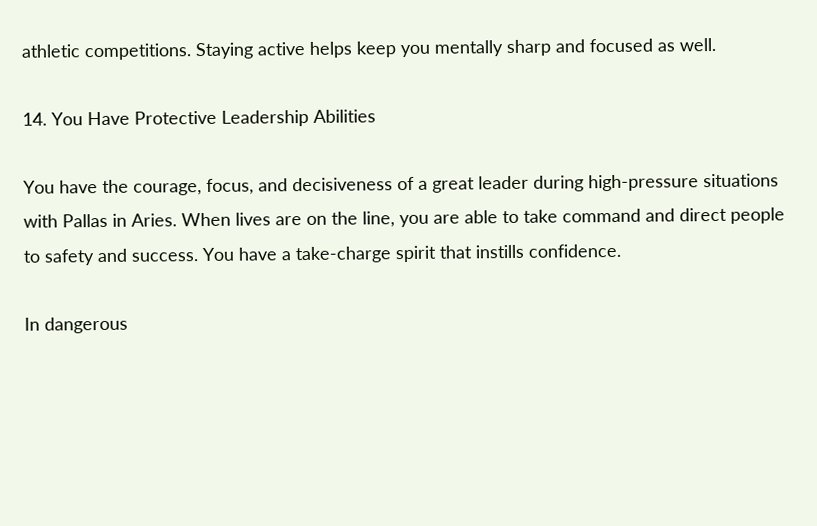athletic competitions. Staying active helps keep you mentally sharp and focused as well.

14. You Have Protective Leadership Abilities

You have the courage, focus, and decisiveness of a great leader during high-pressure situations with Pallas in Aries. When lives are on the line, you are able to take command and direct people to safety and success. You have a take-charge spirit that instills confidence.

In dangerous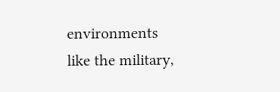environments like the military,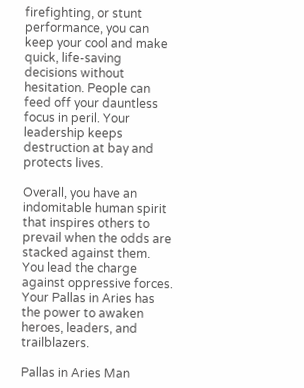firefighting, or stunt performance, you can keep your cool and make quick, life-saving decisions without hesitation. People can feed off your dauntless focus in peril. Your leadership keeps destruction at bay and protects lives.

Overall, you have an indomitable human spirit that inspires others to prevail when the odds are stacked against them. You lead the charge against oppressive forces. Your Pallas in Aries has the power to awaken heroes, leaders, and trailblazers.

Pallas in Aries Man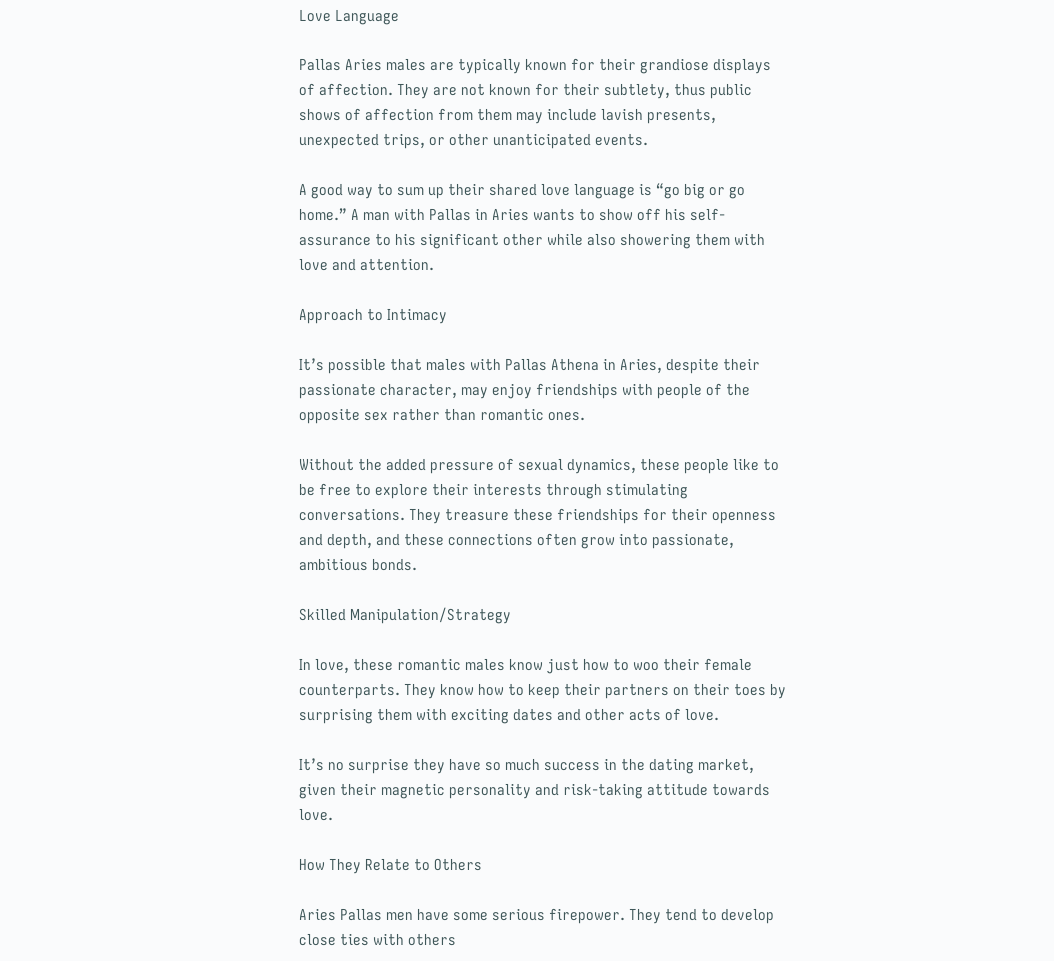Love Language

Pallas Aries males are typically known for their grandiose displays of affection. They are not known for their subtlety, thus public shows of affection from them may include lavish presents, unexpected trips, or other unanticipated events.

A good way to sum up their shared love language is “go big or go home.” A man with Pallas in Aries wants to show off his self-assurance to his significant other while also showering them with love and attention.

Approach to Intimacy

It’s possible that males with Pallas Athena in Aries, despite their passionate character, may enjoy friendships with people of the opposite sex rather than romantic ones.

Without the added pressure of sexual dynamics, these people like to be free to explore their interests through stimulating conversations. They treasure these friendships for their openness and depth, and these connections often grow into passionate, ambitious bonds.

Skilled Manipulation/Strategy

In love, these romantic males know just how to woo their female counterparts. They know how to keep their partners on their toes by surprising them with exciting dates and other acts of love.

It’s no surprise they have so much success in the dating market, given their magnetic personality and risk-taking attitude towards love.

How They Relate to Others

Aries Pallas men have some serious firepower. They tend to develop close ties with others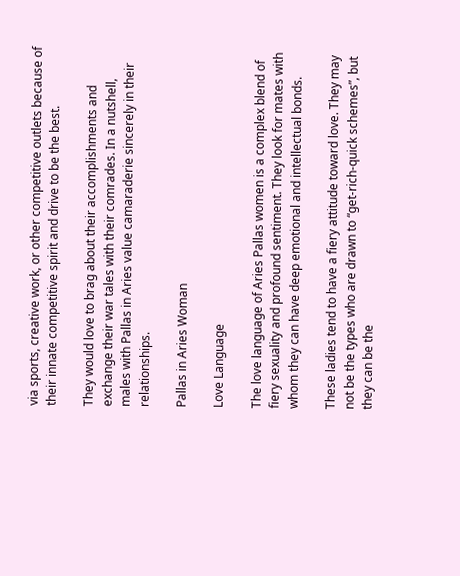via sports, creative work, or other competitive outlets because of their innate competitive spirit and drive to be the best.

They would love to brag about their accomplishments and exchange their war tales with their comrades. In a nutshell, males with Pallas in Aries value camaraderie sincerely in their relationships.

Pallas in Aries Woman

Love Language

The love language of Aries Pallas women is a complex blend of fiery sexuality and profound sentiment. They look for mates with whom they can have deep emotional and intellectual bonds.

These ladies tend to have a fiery attitude toward love. They may not be the types who are drawn to “get-rich-quick schemes”, but they can be the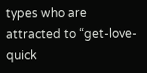types who are attracted to “get-love-quick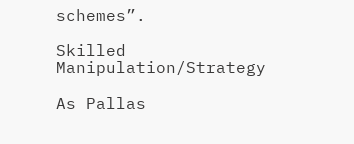schemes”.

Skilled Manipulation/Strategy

As Pallas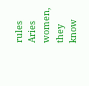rules Aries women, they know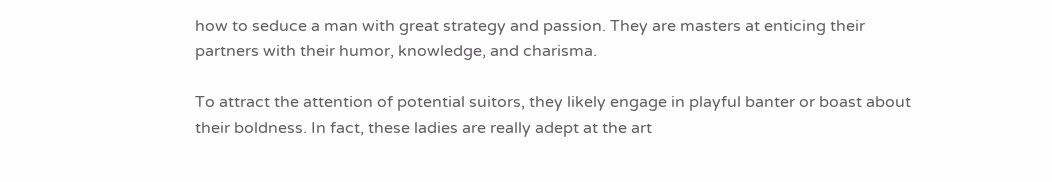how to seduce a man with great strategy and passion. They are masters at enticing their partners with their humor, knowledge, and charisma.

To attract the attention of potential suitors, they likely engage in playful banter or boast about their boldness. In fact, these ladies are really adept at the art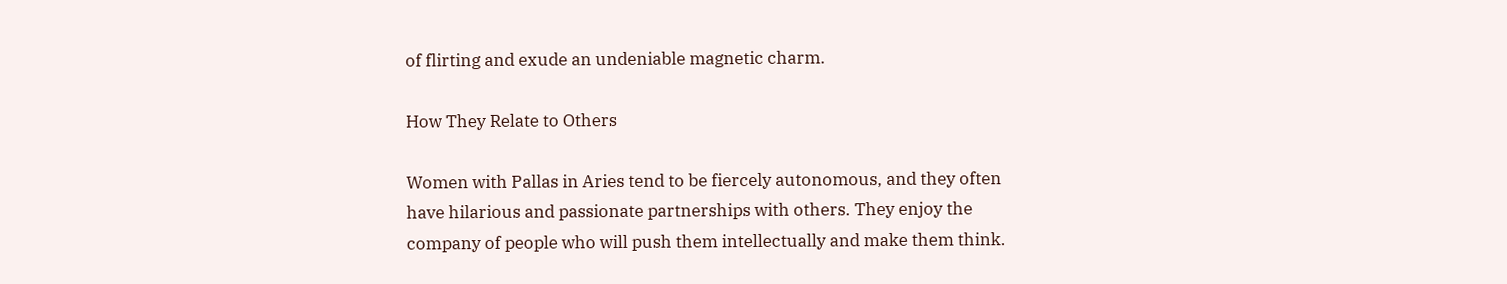of flirting and exude an undeniable magnetic charm.

How They Relate to Others

Women with Pallas in Aries tend to be fiercely autonomous, and they often have hilarious and passionate partnerships with others. They enjoy the company of people who will push them intellectually and make them think.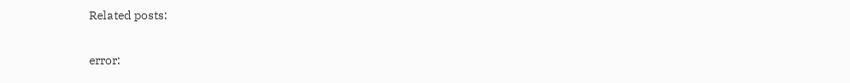Related posts:

error: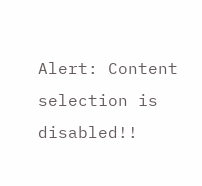Alert: Content selection is disabled!!